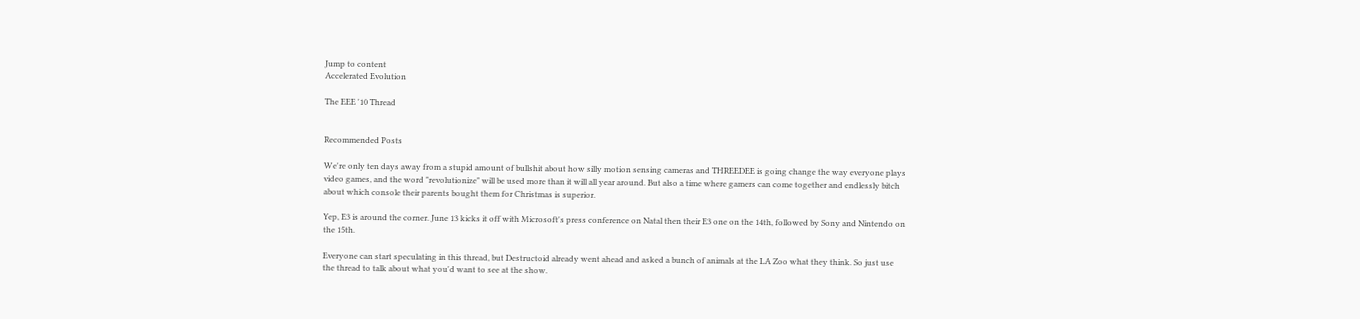Jump to content
Accelerated Evolution

The EEE '10 Thread


Recommended Posts

We're only ten days away from a stupid amount of bullshit about how silly motion sensing cameras and THREEDEE is going change the way everyone plays video games, and the word "revolutionize" will be used more than it will all year around. But also a time where gamers can come together and endlessly bitch about which console their parents bought them for Christmas is superior.

Yep, E3 is around the corner. June 13 kicks it off with Microsoft's press conference on Natal then their E3 one on the 14th, followed by Sony and Nintendo on the 15th.

Everyone can start speculating in this thread, but Destructoid already went ahead and asked a bunch of animals at the LA Zoo what they think. So just use the thread to talk about what you'd want to see at the show.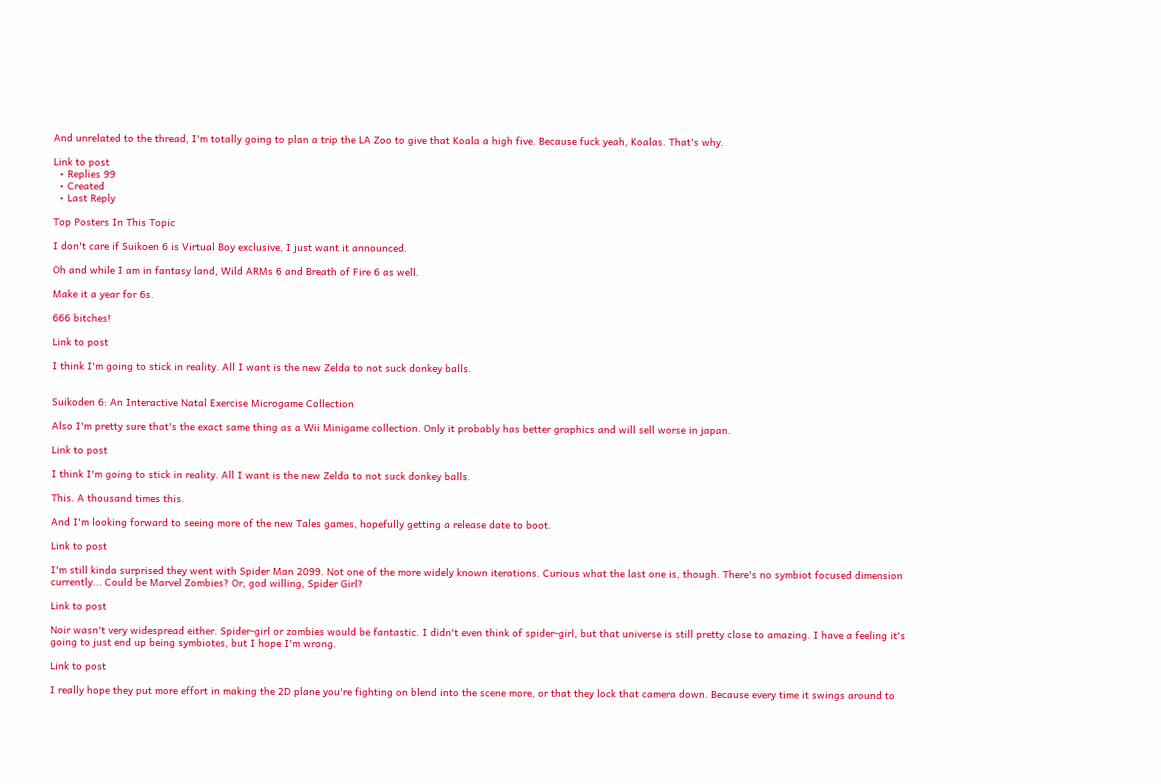And unrelated to the thread, I'm totally going to plan a trip the LA Zoo to give that Koala a high five. Because fuck yeah, Koalas. That's why.

Link to post
  • Replies 99
  • Created
  • Last Reply

Top Posters In This Topic

I don't care if Suikoen 6 is Virtual Boy exclusive, I just want it announced.

Oh and while I am in fantasy land, Wild ARMs 6 and Breath of Fire 6 as well.

Make it a year for 6s.

666 bitches!

Link to post

I think I'm going to stick in reality. All I want is the new Zelda to not suck donkey balls.


Suikoden 6: An Interactive Natal Exercise Microgame Collection

Also I'm pretty sure that's the exact same thing as a Wii Minigame collection. Only it probably has better graphics and will sell worse in japan.

Link to post

I think I'm going to stick in reality. All I want is the new Zelda to not suck donkey balls.

This. A thousand times this.

And I'm looking forward to seeing more of the new Tales games, hopefully getting a release date to boot.

Link to post

I'm still kinda surprised they went with Spider Man 2099. Not one of the more widely known iterations. Curious what the last one is, though. There's no symbiot focused dimension currently... Could be Marvel Zombies? Or, god willing, Spider Girl?

Link to post

Noir wasn't very widespread either. Spider-girl or zombies would be fantastic. I didn't even think of spider-girl, but that universe is still pretty close to amazing. I have a feeling it's going to just end up being symbiotes, but I hope I'm wrong.

Link to post

I really hope they put more effort in making the 2D plane you're fighting on blend into the scene more, or that they lock that camera down. Because every time it swings around to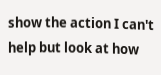show the action I can't help but look at how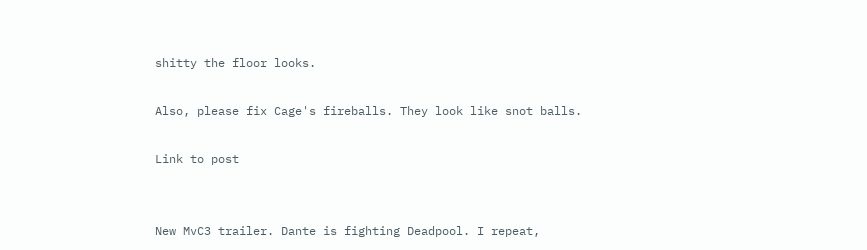shitty the floor looks.

Also, please fix Cage's fireballs. They look like snot balls.

Link to post


New MvC3 trailer. Dante is fighting Deadpool. I repeat,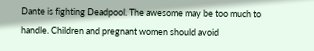Dante is fighting Deadpool. The awesome may be too much to handle. Children and pregnant women should avoid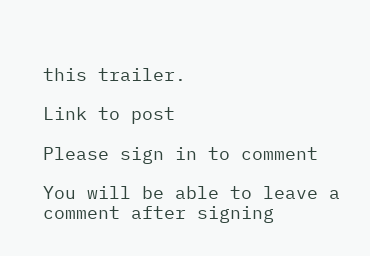this trailer.

Link to post

Please sign in to comment

You will be able to leave a comment after signing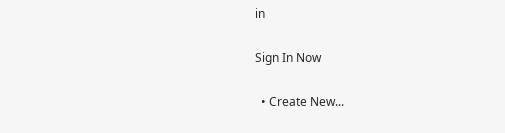in

Sign In Now

  • Create New...